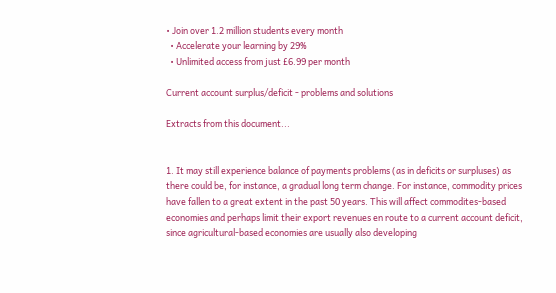• Join over 1.2 million students every month
  • Accelerate your learning by 29%
  • Unlimited access from just £6.99 per month

Current account surplus/deficit - problems and solutions

Extracts from this document...


1. It may still experience balance of payments problems (as in deficits or surpluses) as there could be, for instance, a gradual long term change. For instance, commodity prices have fallen to a great extent in the past 50 years. This will affect commodites-based economies and perhaps limit their export revenues en route to a current account deficit, since agricultural-based economies are usually also developing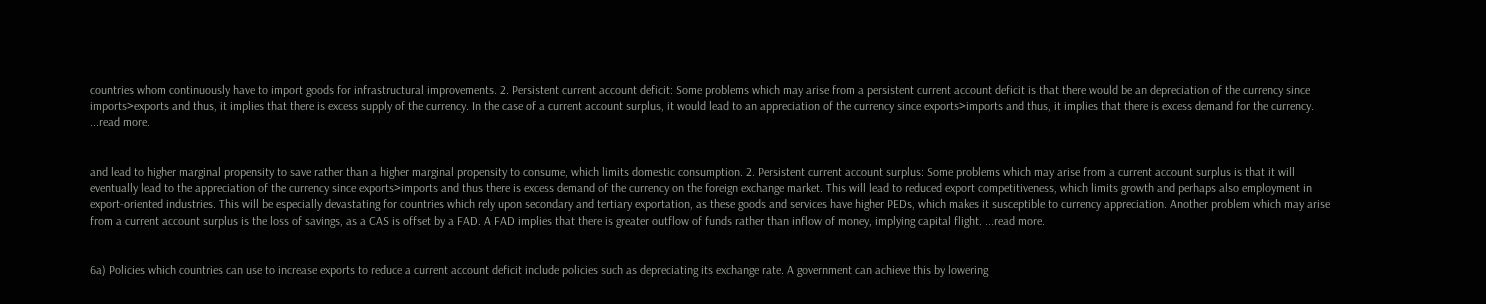countries whom continuously have to import goods for infrastructural improvements. 2. Persistent current account deficit: Some problems which may arise from a persistent current account deficit is that there would be an depreciation of the currency since imports>exports and thus, it implies that there is excess supply of the currency. In the case of a current account surplus, it would lead to an appreciation of the currency since exports>imports and thus, it implies that there is excess demand for the currency. ...read more.


and lead to higher marginal propensity to save rather than a higher marginal propensity to consume, which limits domestic consumption. 2. Persistent current account surplus: Some problems which may arise from a current account surplus is that it will eventually lead to the appreciation of the currency since exports>imports and thus there is excess demand of the currency on the foreign exchange market. This will lead to reduced export competitiveness, which limits growth and perhaps also employment in export-oriented industries. This will be especially devastating for countries which rely upon secondary and tertiary exportation, as these goods and services have higher PEDs, which makes it susceptible to currency appreciation. Another problem which may arise from a current account surplus is the loss of savings, as a CAS is offset by a FAD. A FAD implies that there is greater outflow of funds rather than inflow of money, implying capital flight. ...read more.


6a) Policies which countries can use to increase exports to reduce a current account deficit include policies such as depreciating its exchange rate. A government can achieve this by lowering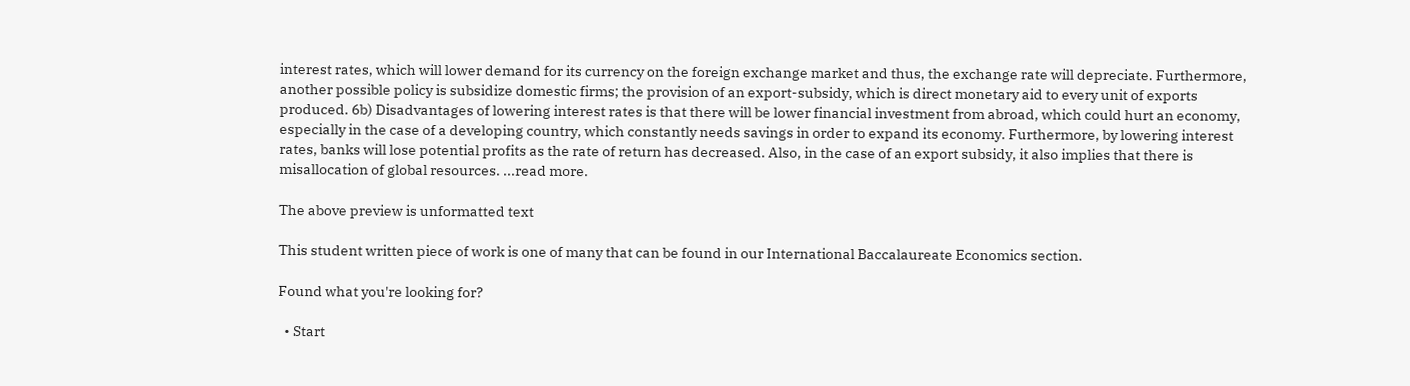interest rates, which will lower demand for its currency on the foreign exchange market and thus, the exchange rate will depreciate. Furthermore, another possible policy is subsidize domestic firms; the provision of an export-subsidy, which is direct monetary aid to every unit of exports produced. 6b) Disadvantages of lowering interest rates is that there will be lower financial investment from abroad, which could hurt an economy, especially in the case of a developing country, which constantly needs savings in order to expand its economy. Furthermore, by lowering interest rates, banks will lose potential profits as the rate of return has decreased. Also, in the case of an export subsidy, it also implies that there is misallocation of global resources. ...read more.

The above preview is unformatted text

This student written piece of work is one of many that can be found in our International Baccalaureate Economics section.

Found what you're looking for?

  • Start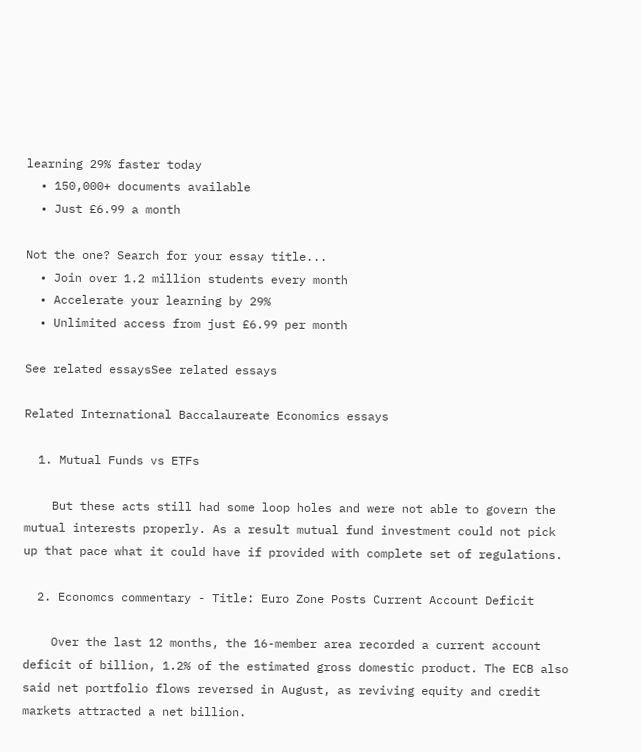learning 29% faster today
  • 150,000+ documents available
  • Just £6.99 a month

Not the one? Search for your essay title...
  • Join over 1.2 million students every month
  • Accelerate your learning by 29%
  • Unlimited access from just £6.99 per month

See related essaysSee related essays

Related International Baccalaureate Economics essays

  1. Mutual Funds vs ETFs

    But these acts still had some loop holes and were not able to govern the mutual interests properly. As a result mutual fund investment could not pick up that pace what it could have if provided with complete set of regulations.

  2. Economcs commentary - Title: Euro Zone Posts Current Account Deficit

    Over the last 12 months, the 16-member area recorded a current account deficit of billion, 1.2% of the estimated gross domestic product. The ECB also said net portfolio flows reversed in August, as reviving equity and credit markets attracted a net billion.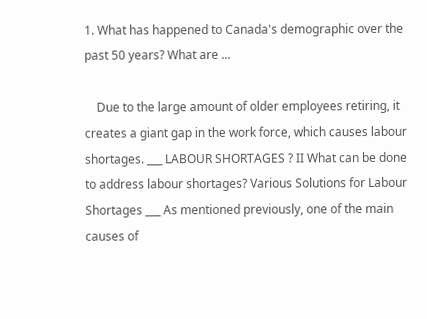1. What has happened to Canada's demographic over the past 50 years? What are ...

    Due to the large amount of older employees retiring, it creates a giant gap in the work force, which causes labour shortages. ___ LABOUR SHORTAGES ? II What can be done to address labour shortages? Various Solutions for Labour Shortages ___ As mentioned previously, one of the main causes of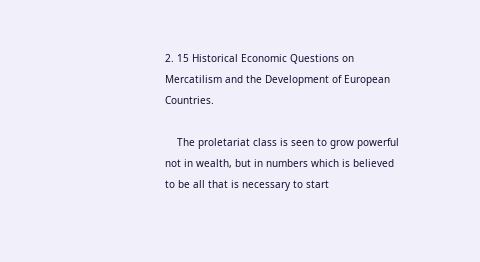2. 15 Historical Economic Questions on Mercatilism and the Development of European Countries.

    The proletariat class is seen to grow powerful not in wealth, but in numbers which is believed to be all that is necessary to start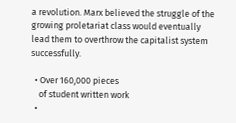a revolution. Marx believed the struggle of the growing proletariat class would eventually lead them to overthrow the capitalist system successfully.

  • Over 160,000 pieces
    of student written work
  •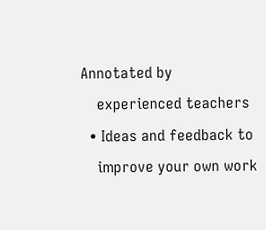Annotated by
    experienced teachers
  • Ideas and feedback to
    improve your own work